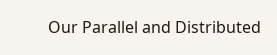Our Parallel and Distributed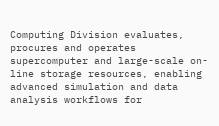Computing Division evaluates, procures and operates supercomputer and large-scale on-line storage resources, enabling advanced simulation and data analysis workflows for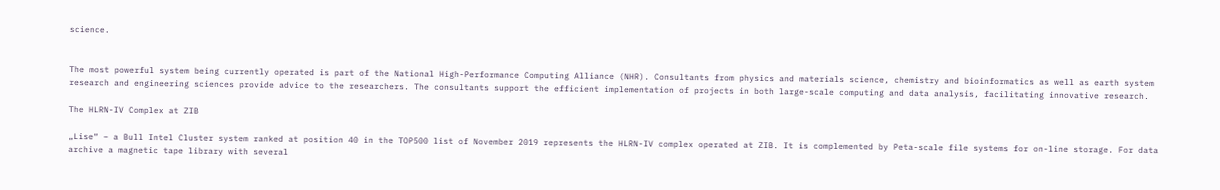science.


The most powerful system being currently operated is part of the National High-Performance Computing Alliance (NHR). Consultants from physics and materials science, chemistry and bioinformatics as well as earth system research and engineering sciences provide advice to the researchers. The consultants support the efficient implementation of projects in both large-scale computing and data analysis, facilitating innovative research.

The HLRN-IV Complex at ZIB

„Lise“ – a Bull Intel Cluster system ranked at position 40 in the TOP500 list of November 2019 represents the HLRN-IV complex operated at ZIB. It is complemented by Peta-scale file systems for on-line storage. For data archive a magnetic tape library with several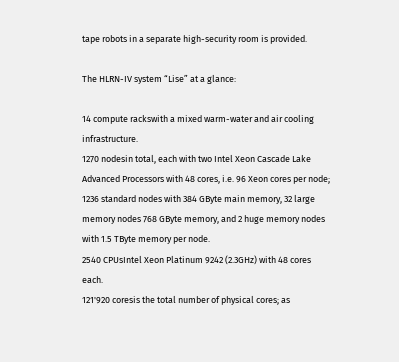tape robots in a separate high-security room is provided.

The HLRN-IV system “Lise” at a glance:

14 compute rackswith a mixed warm-water and air cooling infrastructure.
1270 nodesin total, each with two Intel Xeon Cascade Lake Advanced Processors with 48 cores, i.e. 96 Xeon cores per node; 1236 standard nodes with 384 GByte main memory, 32 large memory nodes 768 GByte memory, and 2 huge memory nodes with 1.5 TByte memory per node.
2540 CPUsIntel Xeon Platinum 9242 (2.3GHz) with 48 cores each.
121'920 coresis the total number of physical cores; as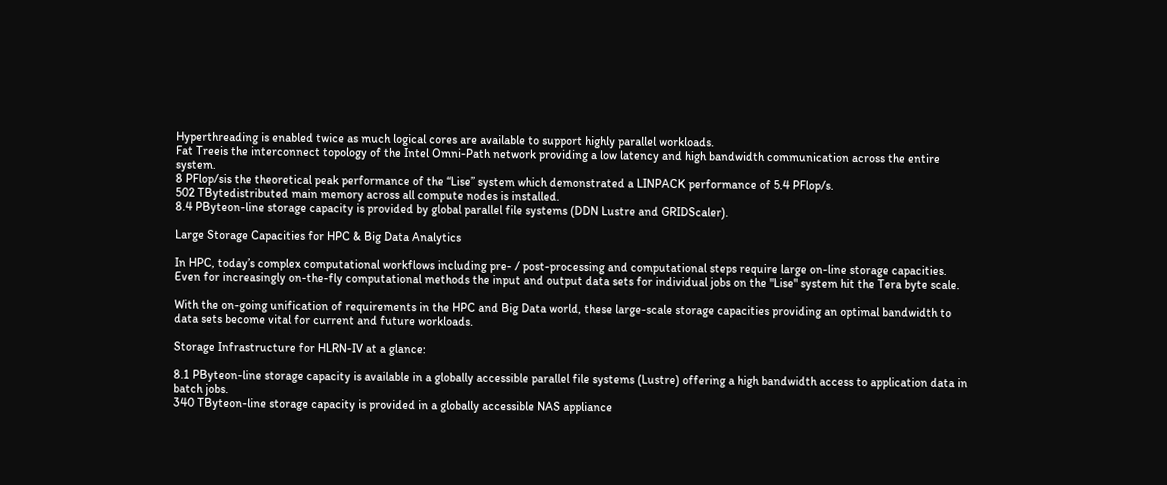Hyperthreading is enabled twice as much logical cores are available to support highly parallel workloads.
Fat Treeis the interconnect topology of the Intel Omni-Path network providing a low latency and high bandwidth communication across the entire system.
8 PFlop/sis the theoretical peak performance of the “Lise” system which demonstrated a LINPACK performance of 5.4 PFlop/s.
502 TBytedistributed main memory across all compute nodes is installed.
8.4 PByteon-line storage capacity is provided by global parallel file systems (DDN Lustre and GRIDScaler).

Large Storage Capacities for HPC & Big Data Analytics

In HPC, today’s complex computational workflows including pre- / post-processing and computational steps require large on-line storage capacities. Even for increasingly on-the-fly computational methods the input and output data sets for individual jobs on the "Lise" system hit the Tera byte scale.

With the on-going unification of requirements in the HPC and Big Data world, these large-scale storage capacities providing an optimal bandwidth to data sets become vital for current and future workloads.

Storage Infrastructure for HLRN-IV at a glance:

8.1 PByteon-line storage capacity is available in a globally accessible parallel file systems (Lustre) offering a high bandwidth access to application data in batch jobs.
340 TByteon-line storage capacity is provided in a globally accessible NAS appliance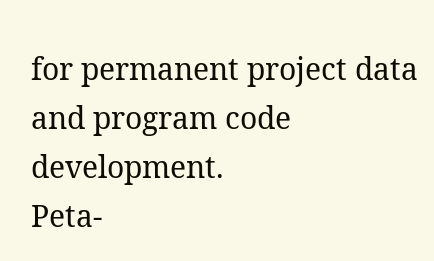for permanent project data and program code development.
Peta-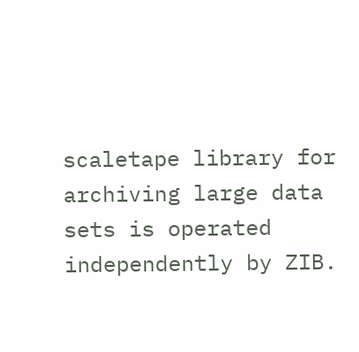scaletape library for archiving large data sets is operated independently by ZIB.